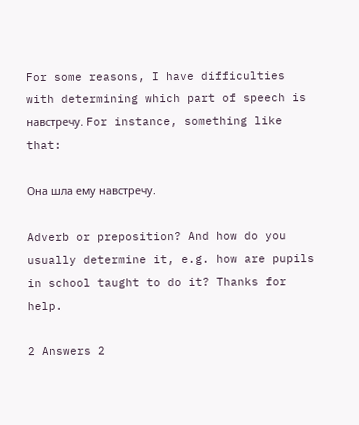For some reasons, I have difficulties with determining which part of speech is навстречу. For instance, something like that:

Она шла ему навстречу.

Adverb or preposition? And how do you usually determine it, e.g. how are pupils in school taught to do it? Thanks for help.

2 Answers 2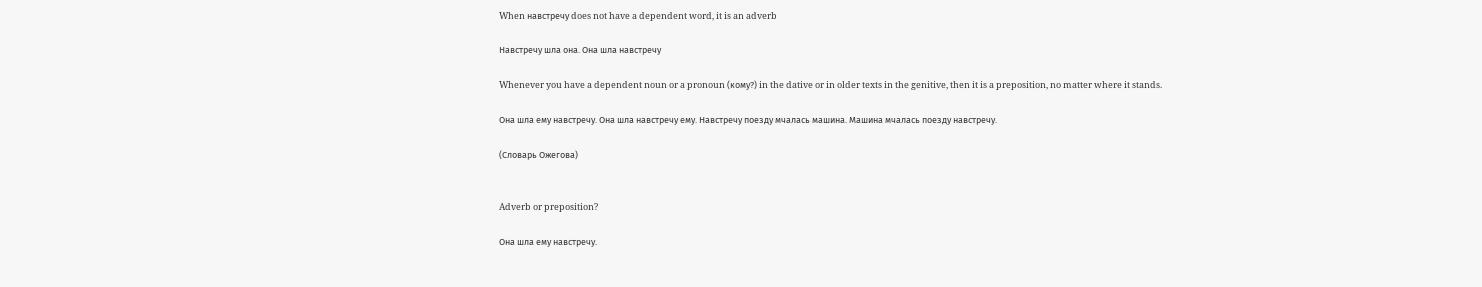When навстречу does not have a dependent word, it is an adverb

Навстречу шла она. Она шла навстречу

Whenever you have a dependent noun or a pronoun (кому?) in the dative or in older texts in the genitive, then it is a preposition, no matter where it stands.

Она шла ему навстречу. Она шла навстречу ему. Навстречу поезду мчалась машина. Машина мчалась поезду навстречу.

(Словарь Ожегова)


Adverb or preposition?

Она шла ему навстречу.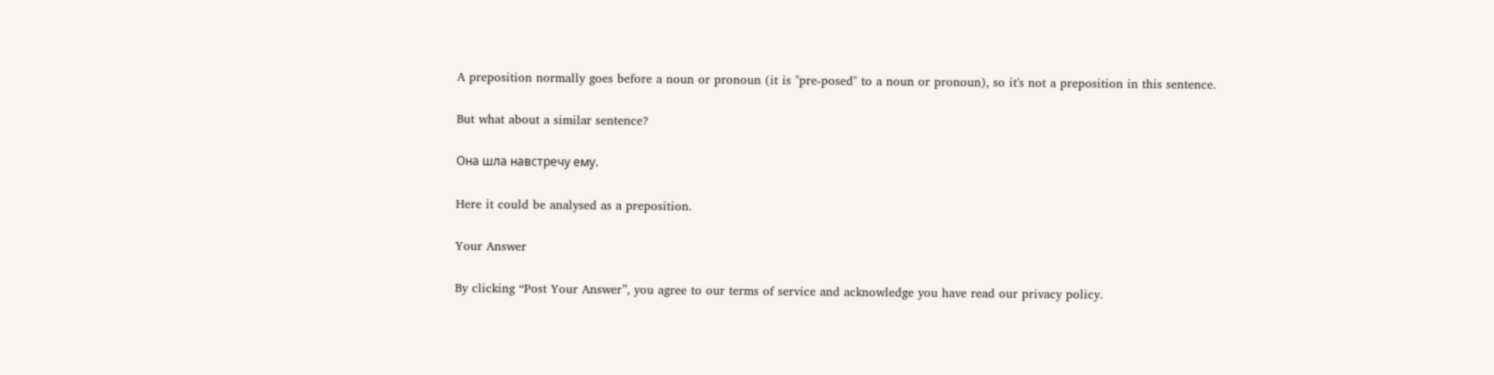A preposition normally goes before a noun or pronoun (it is "pre-posed" to a noun or pronoun), so it's not a preposition in this sentence.

But what about a similar sentence?

Она шла навстречу ему.

Here it could be analysed as a preposition.

Your Answer

By clicking “Post Your Answer”, you agree to our terms of service and acknowledge you have read our privacy policy.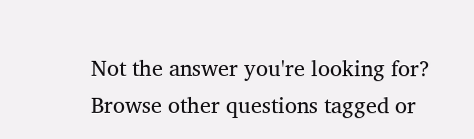Not the answer you're looking for? Browse other questions tagged or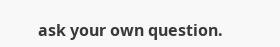ask your own question.